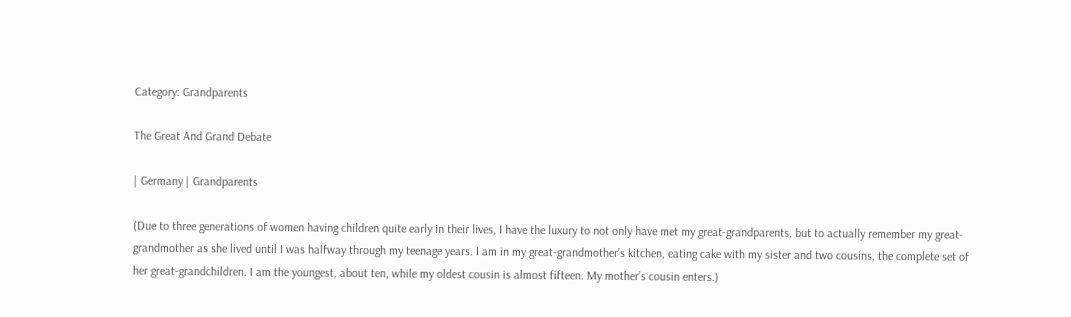Category: Grandparents

The Great And Grand Debate

| Germany | Grandparents

(Due to three generations of women having children quite early in their lives, I have the luxury to not only have met my great-grandparents, but to actually remember my great-grandmother as she lived until I was halfway through my teenage years. I am in my great-grandmother’s kitchen, eating cake with my sister and two cousins, the complete set of her great-grandchildren. I am the youngest, about ten, while my oldest cousin is almost fifteen. My mother’s cousin enters.)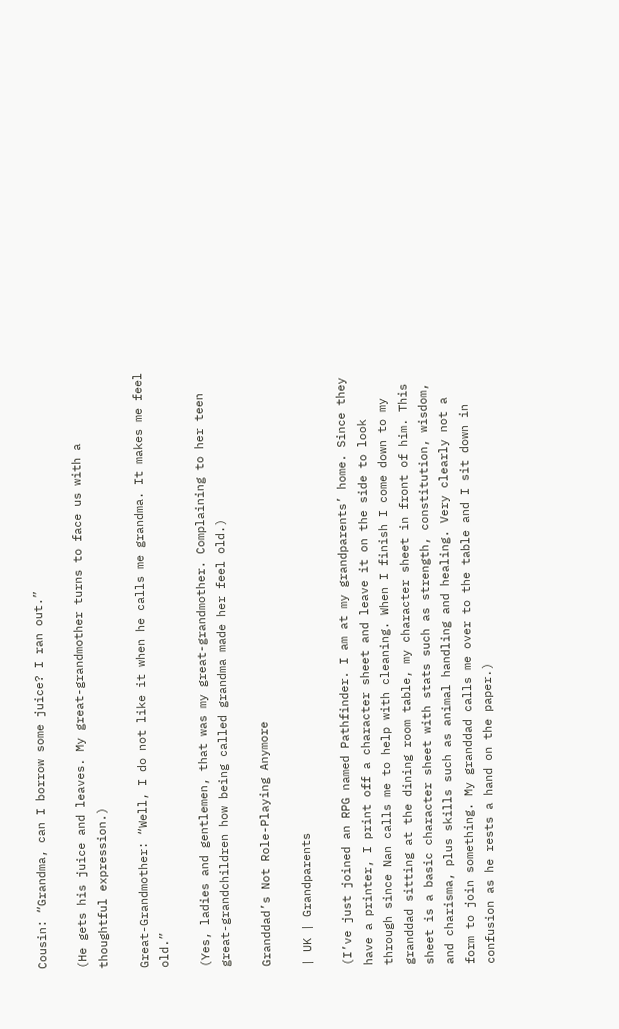Cousin: “Grandma, can I borrow some juice? I ran out.”

(He gets his juice and leaves. My great-grandmother turns to face us with a thoughtful expression.)

Great-Grandmother: “Well, I do not like it when he calls me grandma. It makes me feel old.”

(Yes, ladies and gentlemen, that was my great-grandmother. Complaining to her teen great-grandchildren how being called grandma made her feel old.)

Granddad’s Not Role-Playing Anymore

| UK | Grandparents

(I’ve just joined an RPG named Pathfinder. I am at my grandparents’ home. Since they have a printer, I print off a character sheet and leave it on the side to look through since Nan calls me to help with cleaning. When I finish I come down to my granddad sitting at the dining room table, my character sheet in front of him. This sheet is a basic character sheet with stats such as strength, constitution, wisdom, and charisma, plus skills such as animal handling and healing. Very clearly not a form to join something. My granddad calls me over to the table and I sit down in confusion as he rests a hand on the paper.)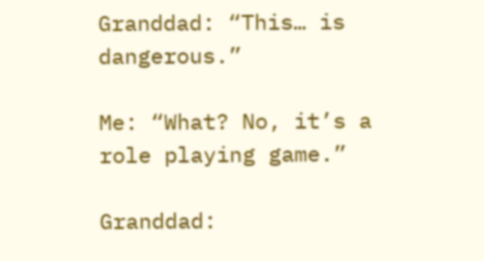Granddad: “This… is dangerous.”

Me: “What? No, it’s a role playing game.”

Granddad: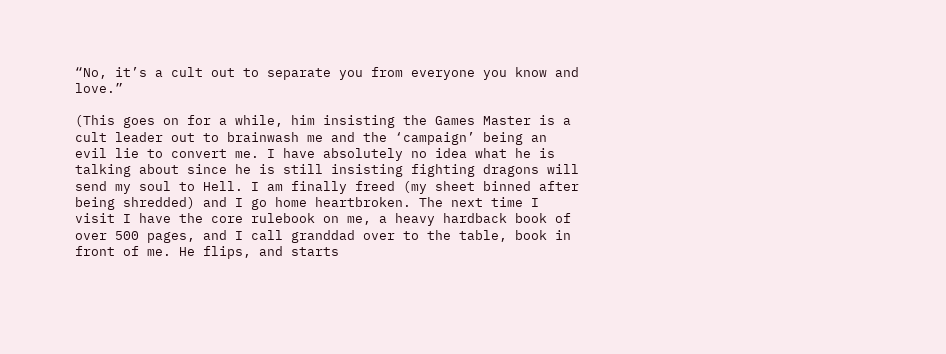“No, it’s a cult out to separate you from everyone you know and love.”

(This goes on for a while, him insisting the Games Master is a cult leader out to brainwash me and the ‘campaign’ being an evil lie to convert me. I have absolutely no idea what he is talking about since he is still insisting fighting dragons will send my soul to Hell. I am finally freed (my sheet binned after being shredded) and I go home heartbroken. The next time I visit I have the core rulebook on me, a heavy hardback book of over 500 pages, and I call granddad over to the table, book in front of me. He flips, and starts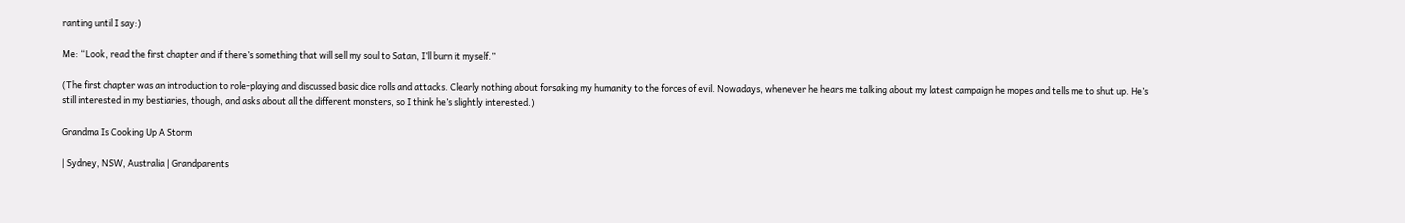ranting until I say:)

Me: “Look, read the first chapter and if there’s something that will sell my soul to Satan, I’ll burn it myself.”

(The first chapter was an introduction to role-playing and discussed basic dice rolls and attacks. Clearly nothing about forsaking my humanity to the forces of evil. Nowadays, whenever he hears me talking about my latest campaign he mopes and tells me to shut up. He’s still interested in my bestiaries, though, and asks about all the different monsters, so I think he’s slightly interested.)

Grandma Is Cooking Up A Storm

| Sydney, NSW, Australia | Grandparents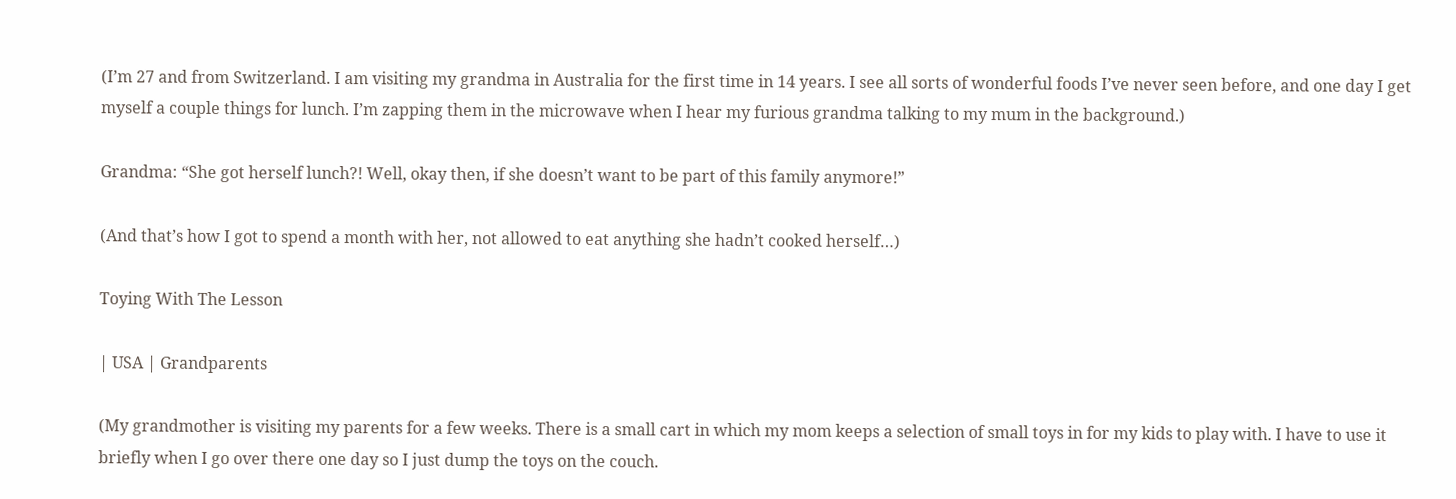(I’m 27 and from Switzerland. I am visiting my grandma in Australia for the first time in 14 years. I see all sorts of wonderful foods I’ve never seen before, and one day I get myself a couple things for lunch. I’m zapping them in the microwave when I hear my furious grandma talking to my mum in the background.)

Grandma: “She got herself lunch?! Well, okay then, if she doesn’t want to be part of this family anymore!”

(And that’s how I got to spend a month with her, not allowed to eat anything she hadn’t cooked herself…)

Toying With The Lesson

| USA | Grandparents

(My grandmother is visiting my parents for a few weeks. There is a small cart in which my mom keeps a selection of small toys in for my kids to play with. I have to use it briefly when I go over there one day so I just dump the toys on the couch.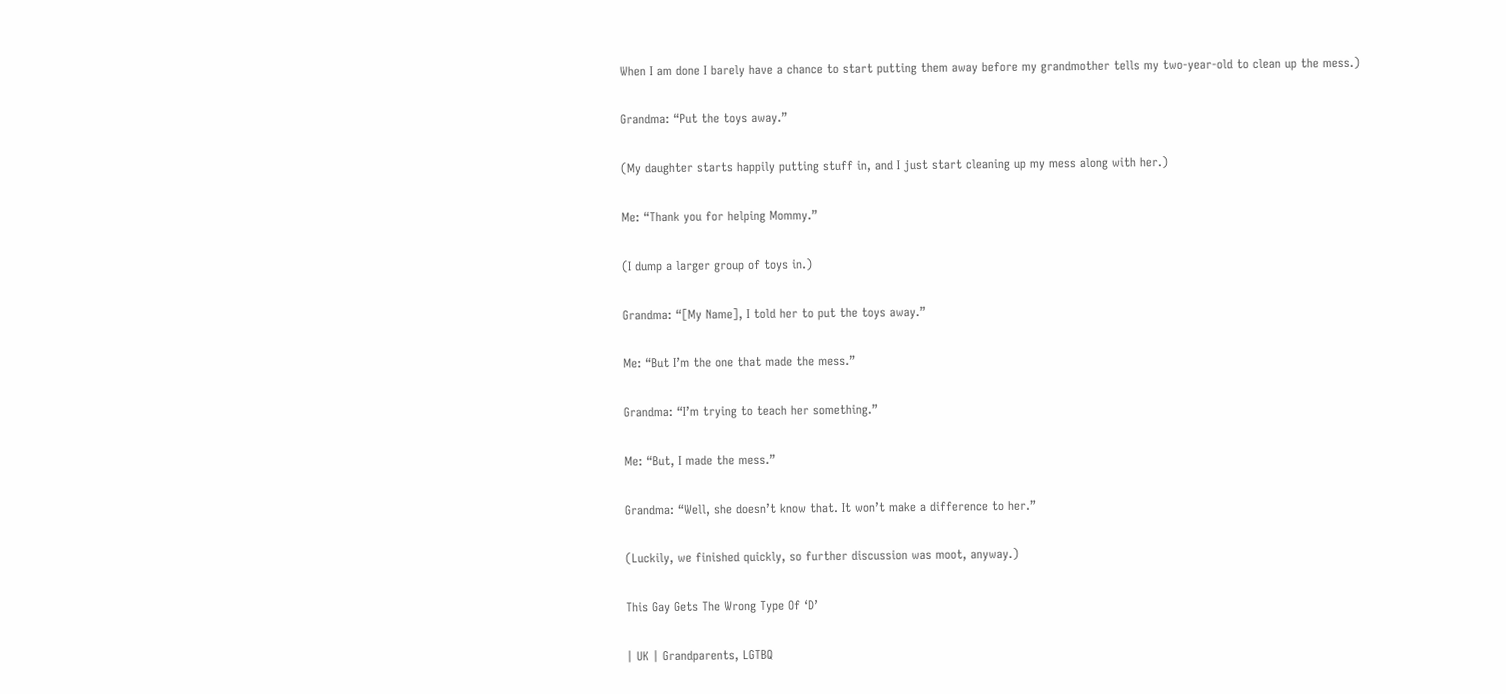When I am done I barely have a chance to start putting them away before my grandmother tells my two-year-old to clean up the mess.)

Grandma: “Put the toys away.”

(My daughter starts happily putting stuff in, and I just start cleaning up my mess along with her.)

Me: “Thank you for helping Mommy.”

(I dump a larger group of toys in.)

Grandma: “[My Name], I told her to put the toys away.”

Me: “But I’m the one that made the mess.”

Grandma: “I’m trying to teach her something.”

Me: “But, I made the mess.”

Grandma: “Well, she doesn’t know that. It won’t make a difference to her.”

(Luckily, we finished quickly, so further discussion was moot, anyway.)

This Gay Gets The Wrong Type Of ‘D’

| UK | Grandparents, LGTBQ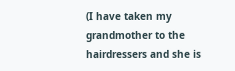(I have taken my grandmother to the hairdressers and she is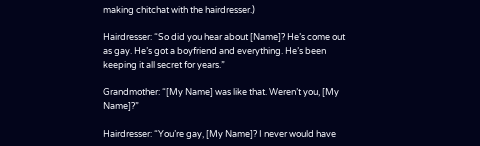making chitchat with the hairdresser.)

Hairdresser: “So did you hear about [Name]? He’s come out as gay. He’s got a boyfriend and everything. He’s been keeping it all secret for years.”

Grandmother: “[My Name] was like that. Weren’t you, [My Name]?”

Hairdresser: “You’re gay, [My Name]? I never would have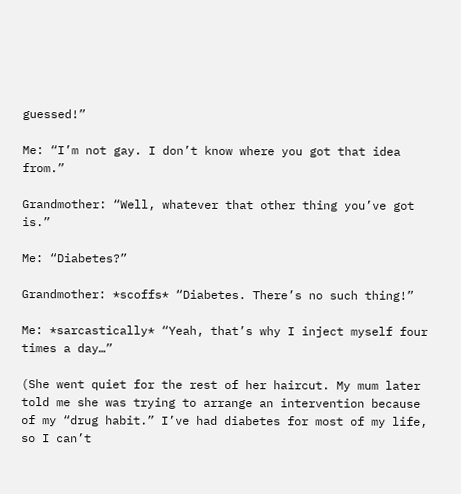guessed!”

Me: “I’m not gay. I don’t know where you got that idea from.”

Grandmother: “Well, whatever that other thing you’ve got is.”

Me: “Diabetes?”

Grandmother: *scoffs* “Diabetes. There’s no such thing!”

Me: *sarcastically* “Yeah, that’s why I inject myself four times a day…”

(She went quiet for the rest of her haircut. My mum later told me she was trying to arrange an intervention because of my “drug habit.” I’ve had diabetes for most of my life, so I can’t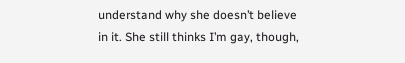understand why she doesn’t believe in it. She still thinks I’m gay, though,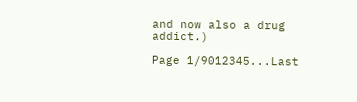and now also a drug addict.)

Page 1/9012345...Last